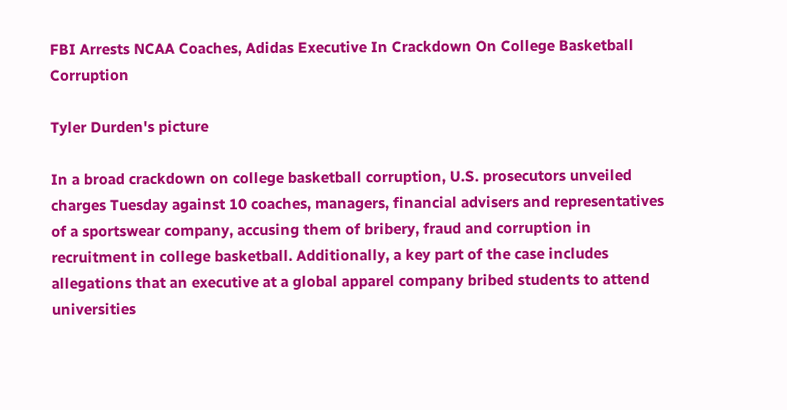FBI Arrests NCAA Coaches, Adidas Executive In Crackdown On College Basketball Corruption

Tyler Durden's picture

In a broad crackdown on college basketball corruption, U.S. prosecutors unveiled charges Tuesday against 10 coaches, managers, financial advisers and representatives of a sportswear company, accusing them of bribery, fraud and corruption in recruitment in college basketball. Additionally, a key part of the case includes allegations that an executive at a global apparel company bribed students to attend universities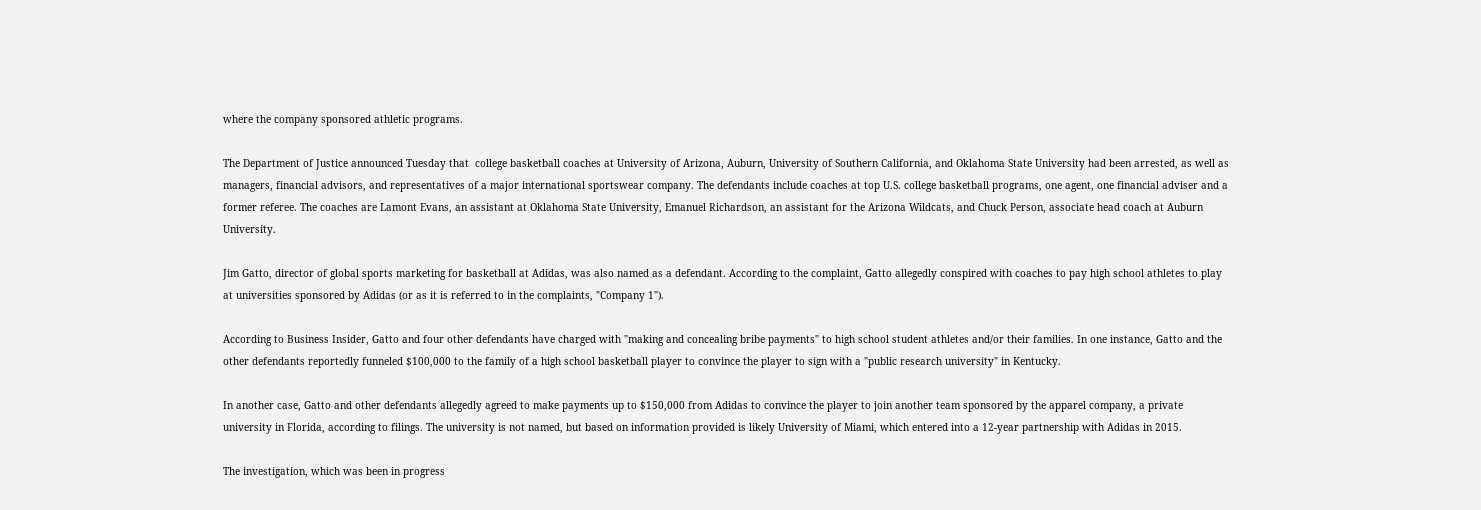where the company sponsored athletic programs.

The Department of Justice announced Tuesday that  college basketball coaches at University of Arizona, Auburn, University of Southern California, and Oklahoma State University had been arrested, as well as managers, financial advisors, and representatives of a major international sportswear company. The defendants include coaches at top U.S. college basketball programs, one agent, one financial adviser and a former referee. The coaches are Lamont Evans, an assistant at Oklahoma State University, Emanuel Richardson, an assistant for the Arizona Wildcats, and Chuck Person, associate head coach at Auburn University.

Jim Gatto, director of global sports marketing for basketball at Adidas, was also named as a defendant. According to the complaint, Gatto allegedly conspired with coaches to pay high school athletes to play at universities sponsored by Adidas (or as it is referred to in the complaints, "Company 1").

According to Business Insider, Gatto and four other defendants have charged with "making and concealing bribe payments" to high school student athletes and/or their families. In one instance, Gatto and the other defendants reportedly funneled $100,000 to the family of a high school basketball player to convince the player to sign with a "public research university" in Kentucky.

In another case, Gatto and other defendants allegedly agreed to make payments up to $150,000 from Adidas to convince the player to join another team sponsored by the apparel company, a private university in Florida, according to filings. The university is not named, but based on information provided is likely University of Miami, which entered into a 12-year partnership with Adidas in 2015.

The investigation, which was been in progress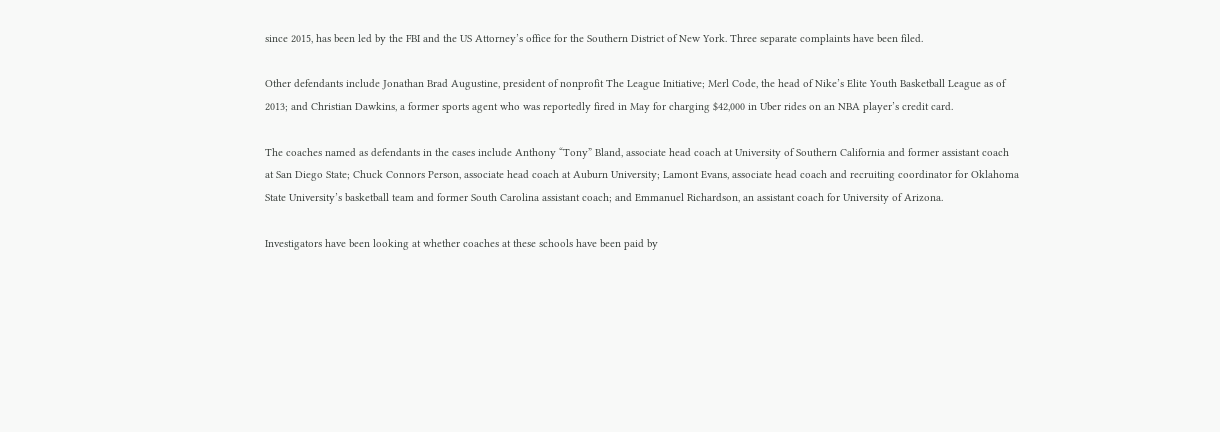since 2015, has been led by the FBI and the US Attorney’s office for the Southern District of New York. Three separate complaints have been filed.

Other defendants include Jonathan Brad Augustine, president of nonprofit The League Initiative; Merl Code, the head of Nike’s Elite Youth Basketball League as of 2013; and Christian Dawkins, a former sports agent who was reportedly fired in May for charging $42,000 in Uber rides on an NBA player’s credit card.

The coaches named as defendants in the cases include Anthony “Tony” Bland, associate head coach at University of Southern California and former assistant coach at San Diego State; Chuck Connors Person, associate head coach at Auburn University; Lamont Evans, associate head coach and recruiting coordinator for Oklahoma State University’s basketball team and former South Carolina assistant coach; and Emmanuel Richardson, an assistant coach for University of Arizona.

Investigators have been looking at whether coaches at these schools have been paid by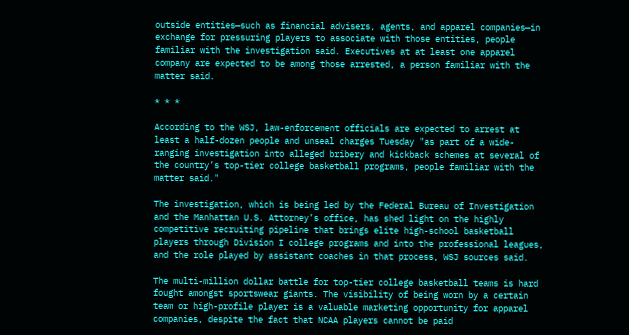outside entities—such as financial advisers, agents, and apparel companies—in exchange for pressuring players to associate with those entities, people familiar with the investigation said. Executives at at least one apparel company are expected to be among those arrested, a person familiar with the matter said.

* * *

According to the WSJ, law-enforcement officials are expected to arrest at least a half-dozen people and unseal charges Tuesday "as part of a wide-ranging investigation into alleged bribery and kickback schemes at several of the country’s top-tier college basketball programs, people familiar with the matter said."

The investigation, which is being led by the Federal Bureau of Investigation and the Manhattan U.S. Attorney’s office, has shed light on the highly competitive recruiting pipeline that brings elite high-school basketball players through Division I college programs and into the professional leagues, and the role played by assistant coaches in that process, WSJ sources said.

The multi-million dollar battle for top-tier college basketball teams is hard fought amongst sportswear giants. The visibility of being worn by a certain team or high-profile player is a valuable marketing opportunity for apparel companies, despite the fact that NCAA players cannot be paid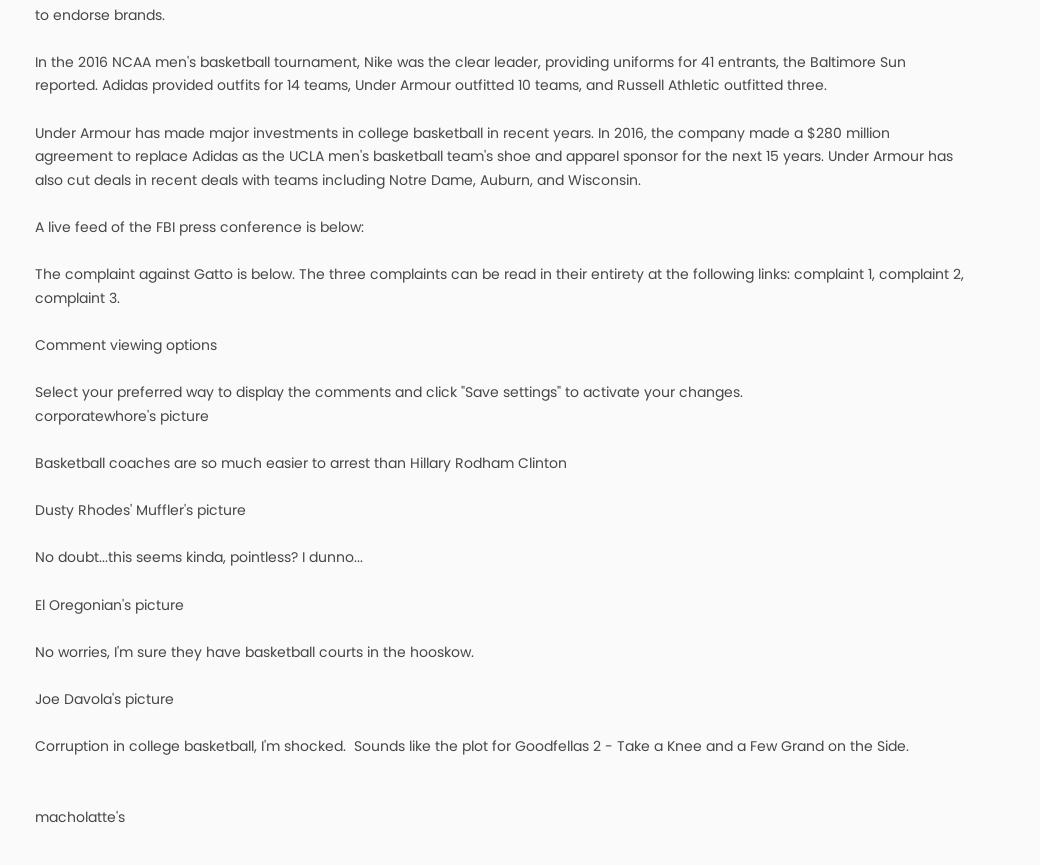to endorse brands.

In the 2016 NCAA men's basketball tournament, Nike was the clear leader, providing uniforms for 41 entrants, the Baltimore Sun reported. Adidas provided outfits for 14 teams, Under Armour outfitted 10 teams, and Russell Athletic outfitted three.

Under Armour has made major investments in college basketball in recent years. In 2016, the company made a $280 million agreement to replace Adidas as the UCLA men's basketball team's shoe and apparel sponsor for the next 15 years. Under Armour has also cut deals in recent deals with teams including Notre Dame, Auburn, and Wisconsin.

A live feed of the FBI press conference is below:

The complaint against Gatto is below. The three complaints can be read in their entirety at the following links: complaint 1, complaint 2, complaint 3.

Comment viewing options

Select your preferred way to display the comments and click "Save settings" to activate your changes.
corporatewhore's picture

Basketball coaches are so much easier to arrest than Hillary Rodham Clinton

Dusty Rhodes' Muffler's picture

No doubt...this seems kinda, pointless? I dunno...

El Oregonian's picture

No worries, I'm sure they have basketball courts in the hooskow.

Joe Davola's picture

Corruption in college basketball, I'm shocked.  Sounds like the plot for Goodfellas 2 - Take a Knee and a Few Grand on the Side.


macholatte's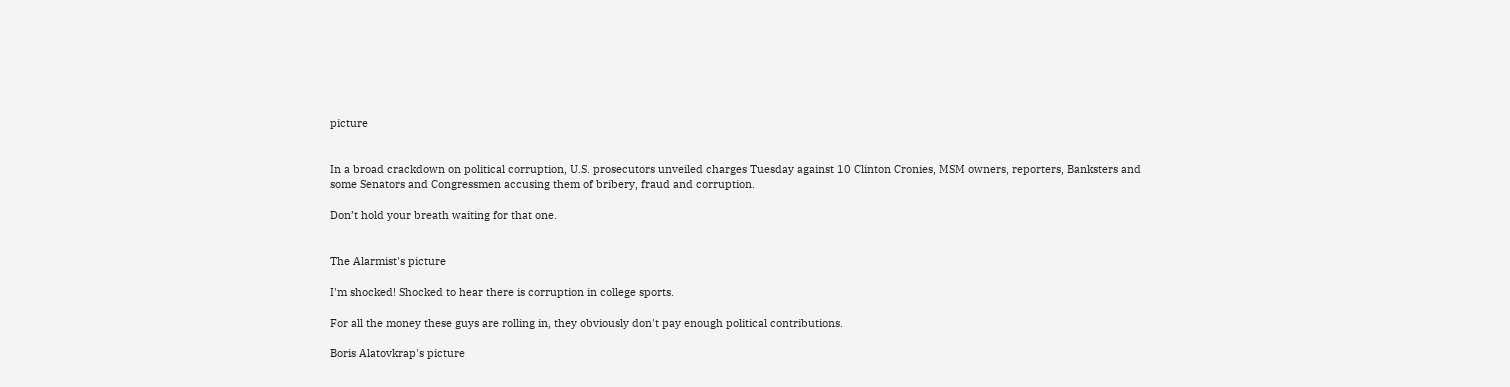picture


In a broad crackdown on political corruption, U.S. prosecutors unveiled charges Tuesday against 10 Clinton Cronies, MSM owners, reporters, Banksters and some Senators and Congressmen accusing them of bribery, fraud and corruption.

Don’t hold your breath waiting for that one.


The Alarmist's picture

I'm shocked! Shocked to hear there is corruption in college sports.

For all the money these guys are rolling in, they obviously don't pay enough political contributions.

Boris Alatovkrap's picture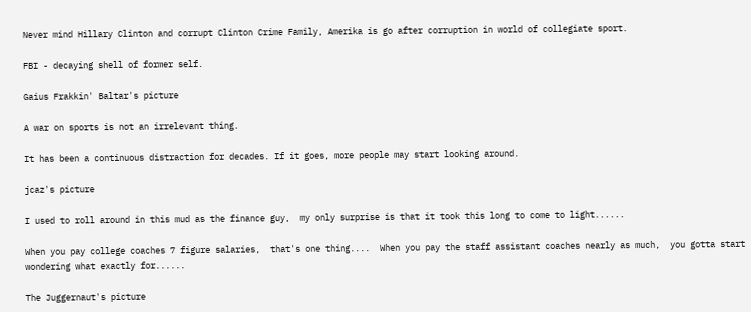Never mind Hillary Clinton and corrupt Clinton Crime Family, Amerika is go after corruption in world of collegiate sport.

FBI - decaying shell of former self.

Gaius Frakkin' Baltar's picture

A war on sports is not an irrelevant thing.

It has been a continuous distraction for decades. If it goes, more people may start looking around.

jcaz's picture

I used to roll around in this mud as the finance guy,  my only surprise is that it took this long to come to light......

When you pay college coaches 7 figure salaries,  that's one thing....  When you pay the staff assistant coaches nearly as much,  you gotta start wondering what exactly for......

The Juggernaut's picture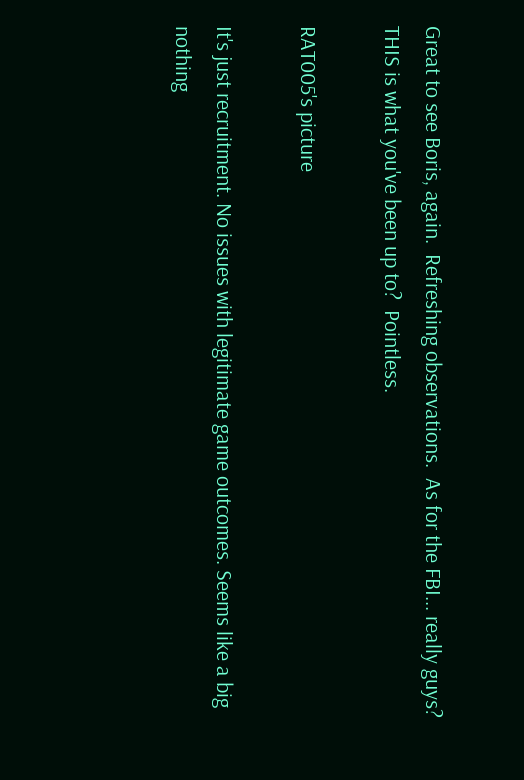Great to see Boris, again.  Refreshing observations.  As for the FBI... really guys?  THIS is what you've been up to?  Pointless.

RAT005's picture

It's just recruitment. No issues with legitimate game outcomes. Seems like a big nothing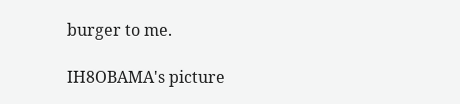burger to me.

IH8OBAMA's picture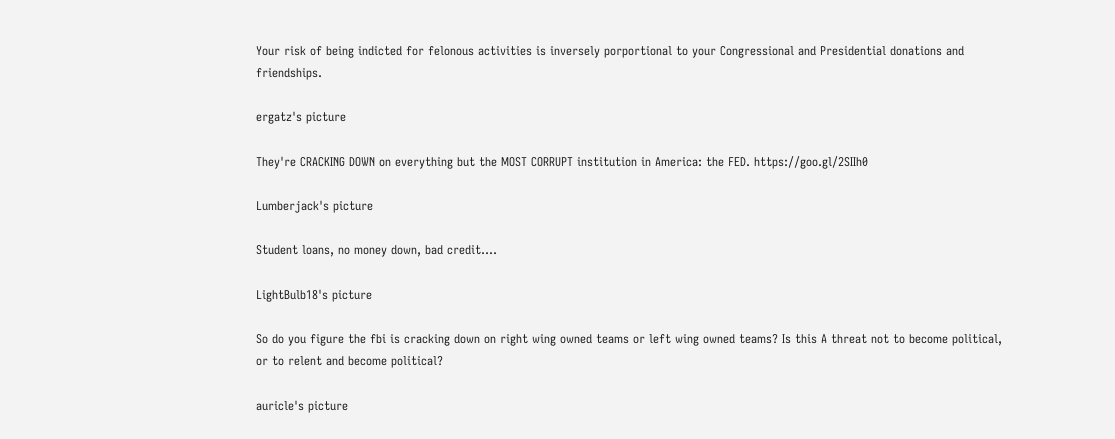Your risk of being indicted for felonous activities is inversely porportional to your Congressional and Presidential donations and friendships.

ergatz's picture

They're CRACKING DOWN on everything but the MOST CORRUPT institution in America: the FED. https://goo.gl/2SIIh0

Lumberjack's picture

Student loans, no money down, bad credit....

LightBulb18's picture

So do you figure the fbi is cracking down on right wing owned teams or left wing owned teams? Is this A threat not to become political, or to relent and become political?

auricle's picture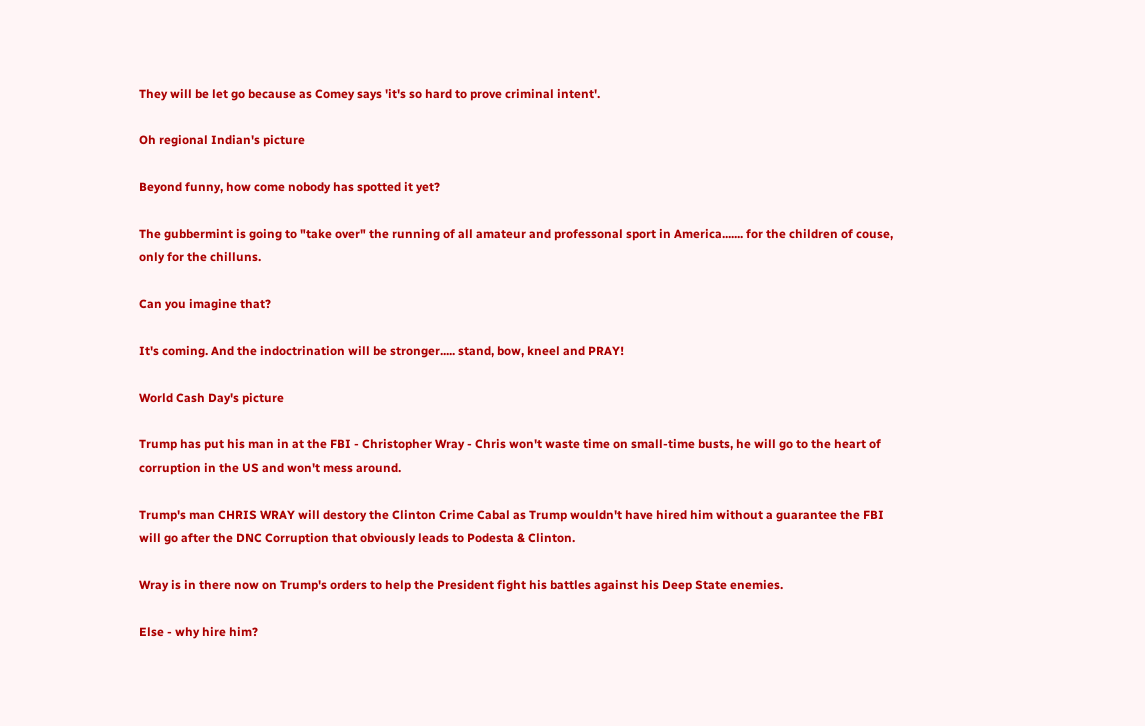They will be let go because as Comey says 'it's so hard to prove criminal intent'.

Oh regional Indian's picture

Beyond funny, how come nobody has spotted it yet?

The gubbermint is going to "take over" the running of all amateur and professonal sport in America....... for the children of couse, only for the chilluns.

Can you imagine that?

It's coming. And the indoctrination will be stronger..... stand, bow, kneel and PRAY!

World Cash Day's picture

Trump has put his man in at the FBI - Christopher Wray - Chris won't waste time on small-time busts, he will go to the heart of corruption in the US and won't mess around.

Trump's man CHRIS WRAY will destory the Clinton Crime Cabal as Trump wouldn't have hired him without a guarantee the FBI will go after the DNC Corruption that obviously leads to Podesta & Clinton.

Wray is in there now on Trump's orders to help the President fight his battles against his Deep State enemies.

Else - why hire him?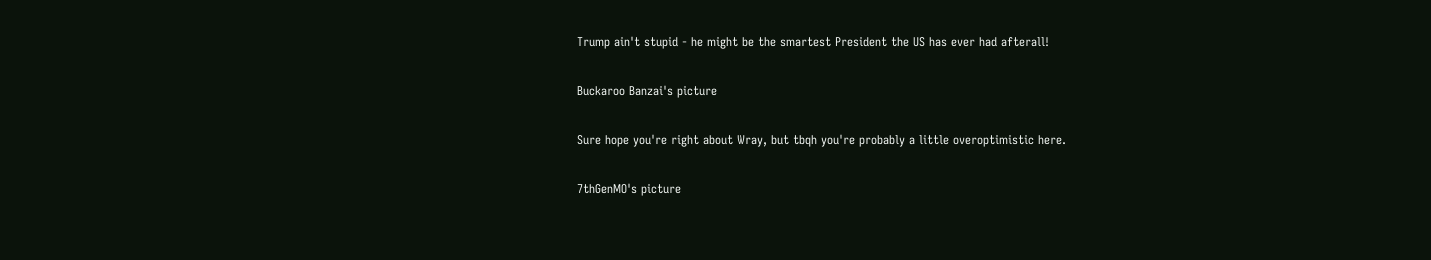Trump ain't stupid - he might be the smartest President the US has ever had afterall!

Buckaroo Banzai's picture

Sure hope you're right about Wray, but tbqh you're probably a little overoptimistic here.

7thGenMO's picture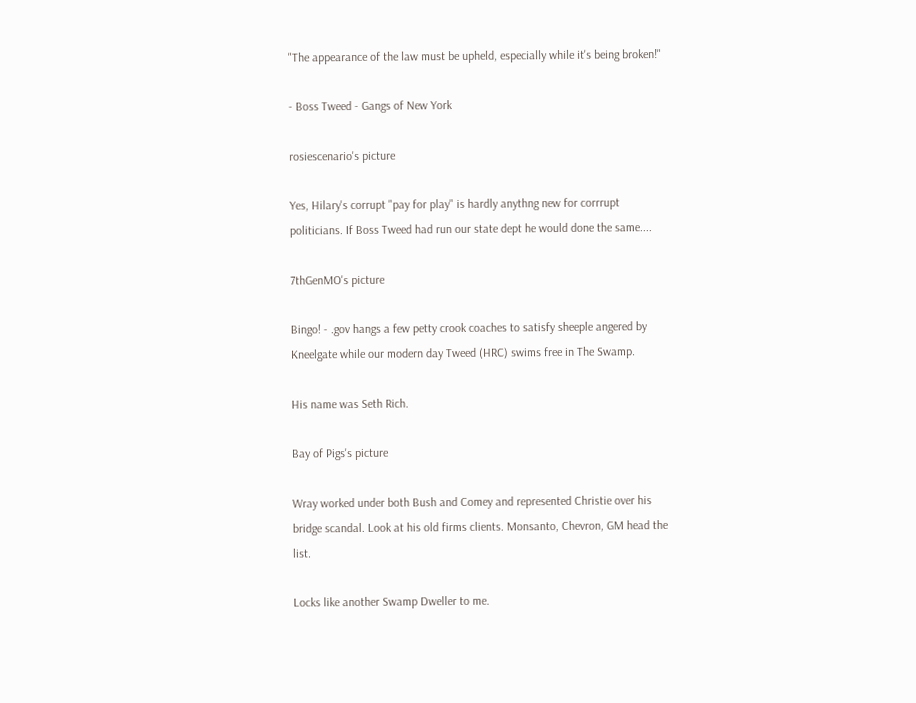"The appearance of the law must be upheld, especially while it's being broken!"

- Boss Tweed - Gangs of New York

rosiescenario's picture

Yes, Hilary's corrupt "pay for play" is hardly anythng new for corrrupt politicians. If Boss Tweed had run our state dept he would done the same....

7thGenMO's picture

Bingo! - .gov hangs a few petty crook coaches to satisfy sheeple angered by Kneelgate while our modern day Tweed (HRC) swims free in The Swamp.

His name was Seth Rich.

Bay of Pigs's picture

Wray worked under both Bush and Comey and represented Christie over his bridge scandal. Look at his old firms clients. Monsanto, Chevron, GM head the list.

Locks like another Swamp Dweller to me.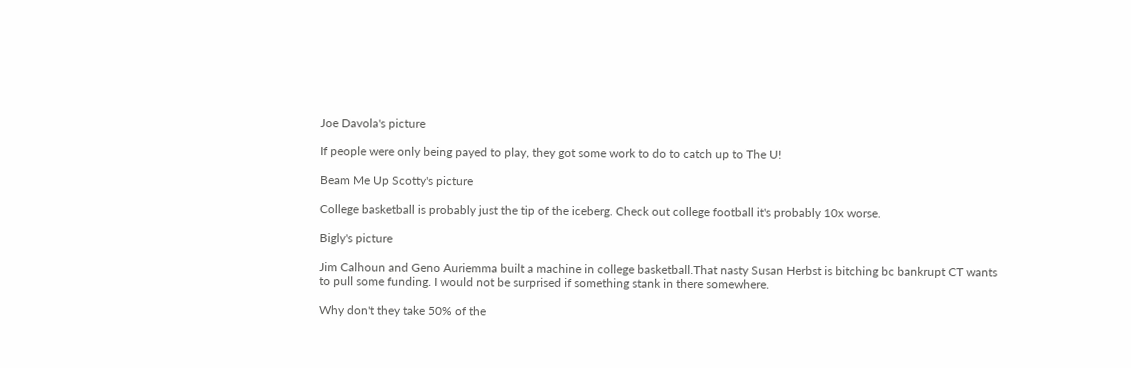Joe Davola's picture

If people were only being payed to play, they got some work to do to catch up to The U!

Beam Me Up Scotty's picture

College basketball is probably just the tip of the iceberg. Check out college football it's probably 10x worse.

Bigly's picture

Jim Calhoun and Geno Auriemma built a machine in college basketball.That nasty Susan Herbst is bitching bc bankrupt CT wants to pull some funding. I would not be surprised if something stank in there somewhere.

Why don't they take 50% of the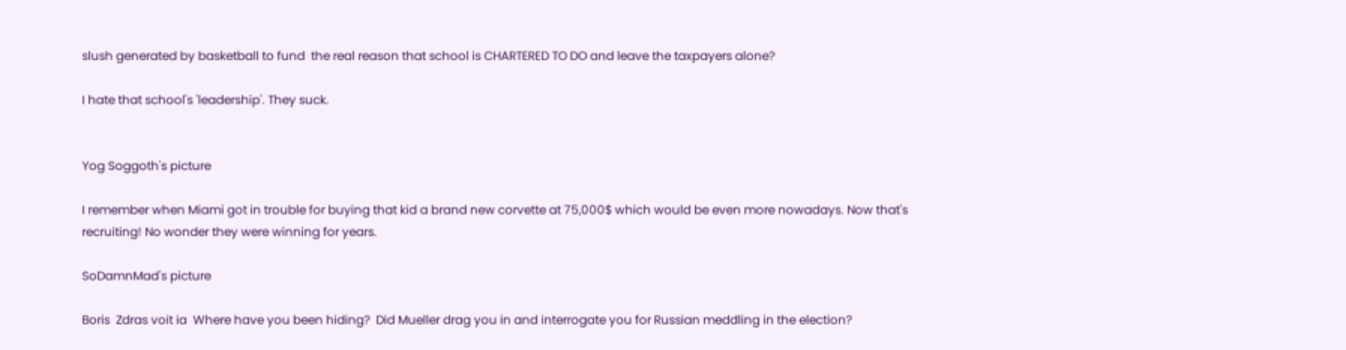slush generated by basketball to fund  the real reason that school is CHARTERED TO DO and leave the taxpayers alone?

I hate that school's 'leadership'. They suck.


Yog Soggoth's picture

I remember when Miami got in trouble for buying that kid a brand new corvette at 75,000$ which would be even more nowadays. Now that's recruiting! No wonder they were winning for years.

SoDamnMad's picture

Boris  Zdras voit ia  Where have you been hiding?  Did Mueller drag you in and interrogate you for Russian meddling in the election?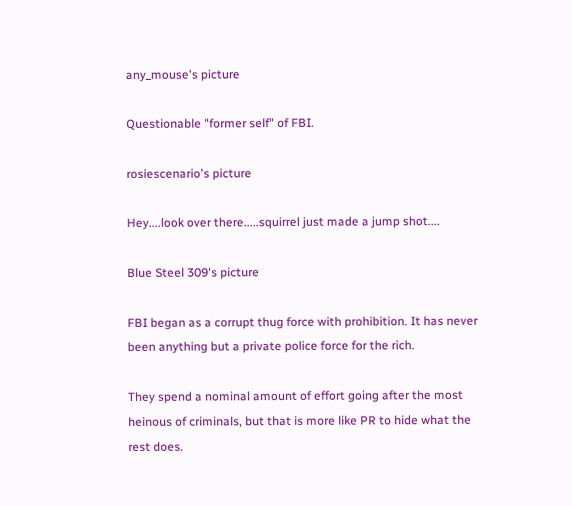any_mouse's picture

Questionable "former self" of FBI.

rosiescenario's picture

Hey....look over there.....squirrel just made a jump shot....

Blue Steel 309's picture

FBI began as a corrupt thug force with prohibition. It has never been anything but a private police force for the rich.

They spend a nominal amount of effort going after the most heinous of criminals, but that is more like PR to hide what the rest does.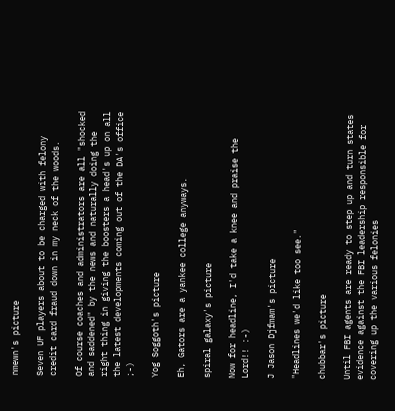nmewn's picture

Seven UF players about to be charged with felony credit card fraud down in my neck of the woods.

Of course coaches and administrators are all "shocked and saddened" by the news and naturally doing the right thing in giving the boosters a head's up on all the latest developments coming out of the DA's office  ;-)

Yog Soggoth's picture

Eh, Gators are a yankee college anyways.

spiral galaxy's picture

Now for headline, I'd take a knee and praise the Lord!! :-)

J Jason Djfmam's picture

"Headlines we'd like too see."

chubbar's picture

Until FBI agents are ready to step up and turn states evidence against the FBI leadership responsible for covering up the various felonies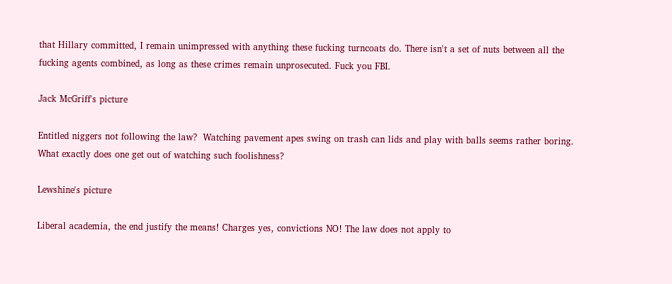that Hillary committed, I remain unimpressed with anything these fucking turncoats do. There isn't a set of nuts between all the fucking agents combined, as long as these crimes remain unprosecuted. Fuck you FBI.

Jack McGriff's picture

Entitled niggers not following the law?  Watching pavement apes swing on trash can lids and play with balls seems rather boring.  What exactly does one get out of watching such foolishness?

Lewshine's picture

Liberal academia, the end justify the means! Charges yes, convictions NO! The law does not apply to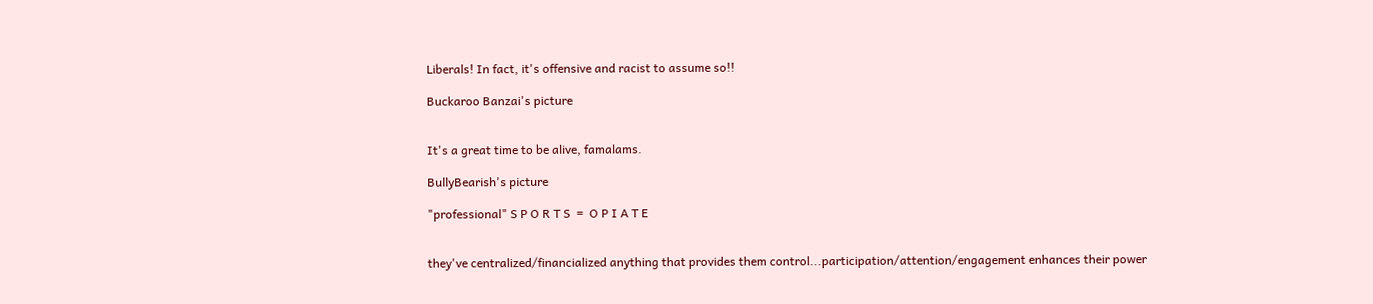Liberals! In fact, it's offensive and racist to assume so!!

Buckaroo Banzai's picture


It's a great time to be alive, famalams.

BullyBearish's picture

"professional" S P O R T S  =  O P I A T E


they've centralized/financialized anything that provides them control...participation/attention/engagement enhances their power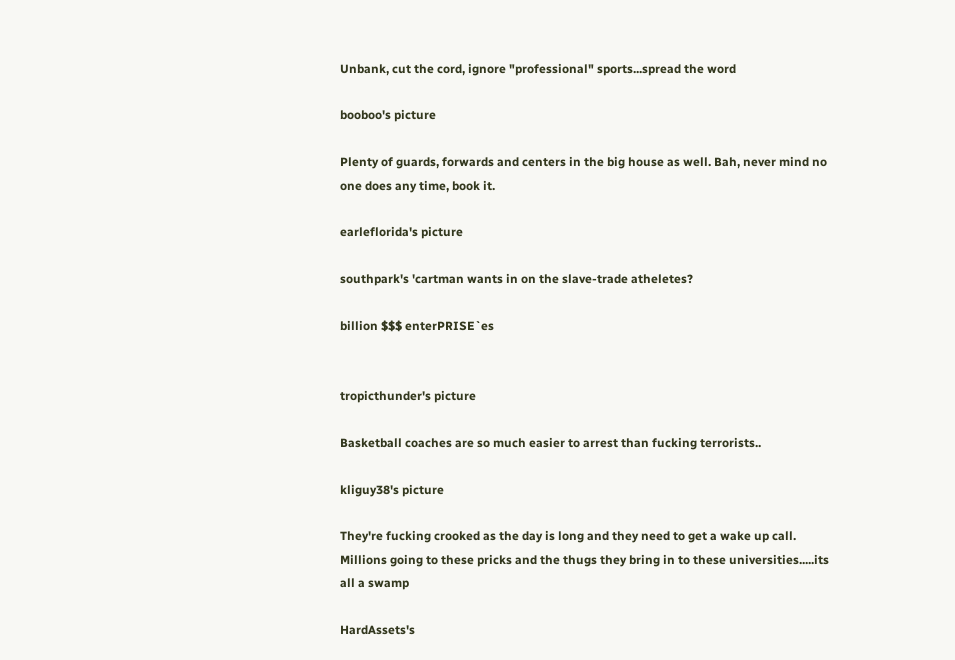Unbank, cut the cord, ignore "professional" sports...spread the word

booboo's picture

Plenty of guards, forwards and centers in the big house as well. Bah, never mind no one does any time, book it.

earleflorida's picture

southpark's 'cartman wants in on the slave-trade atheletes?

billion $$$ enterPRISE`es


tropicthunder's picture

Basketball coaches are so much easier to arrest than fucking terrorists..

kliguy38's picture

They're fucking crooked as the day is long and they need to get a wake up call. Millions going to these pricks and the thugs they bring in to these universities.....its all a swamp

HardAssets's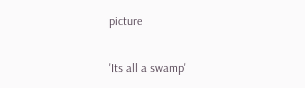picture

'Its all a swamp'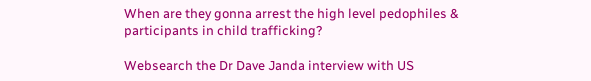When are they gonna arrest the high level pedophiles & participants in child trafficking?

Websearch the Dr Dave Janda interview with US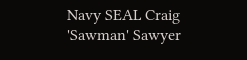Navy SEAL Craig 'Sawman' Sawyer